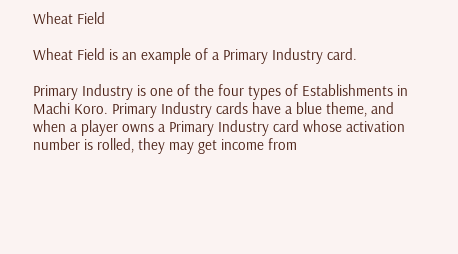Wheat Field

Wheat Field is an example of a Primary Industry card.

Primary Industry is one of the four types of Establishments in Machi Koro. Primary Industry cards have a blue theme, and when a player owns a Primary Industry card whose activation number is rolled, they may get income from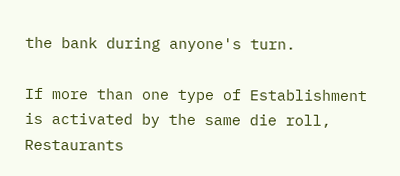the bank during anyone's turn.

If more than one type of Establishment is activated by the same die roll, Restaurants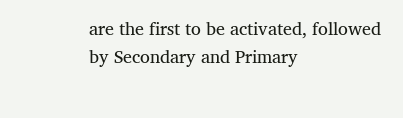are the first to be activated, followed by Secondary and Primary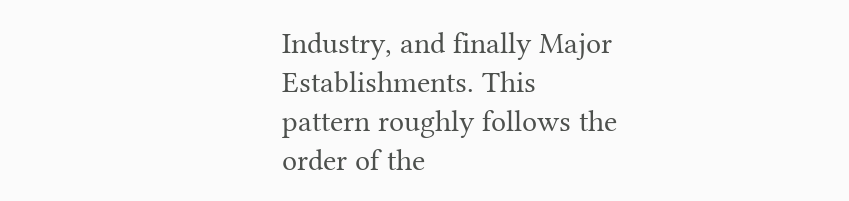Industry, and finally Major Establishments. This pattern roughly follows the order of the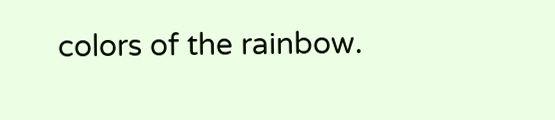colors of the rainbow.